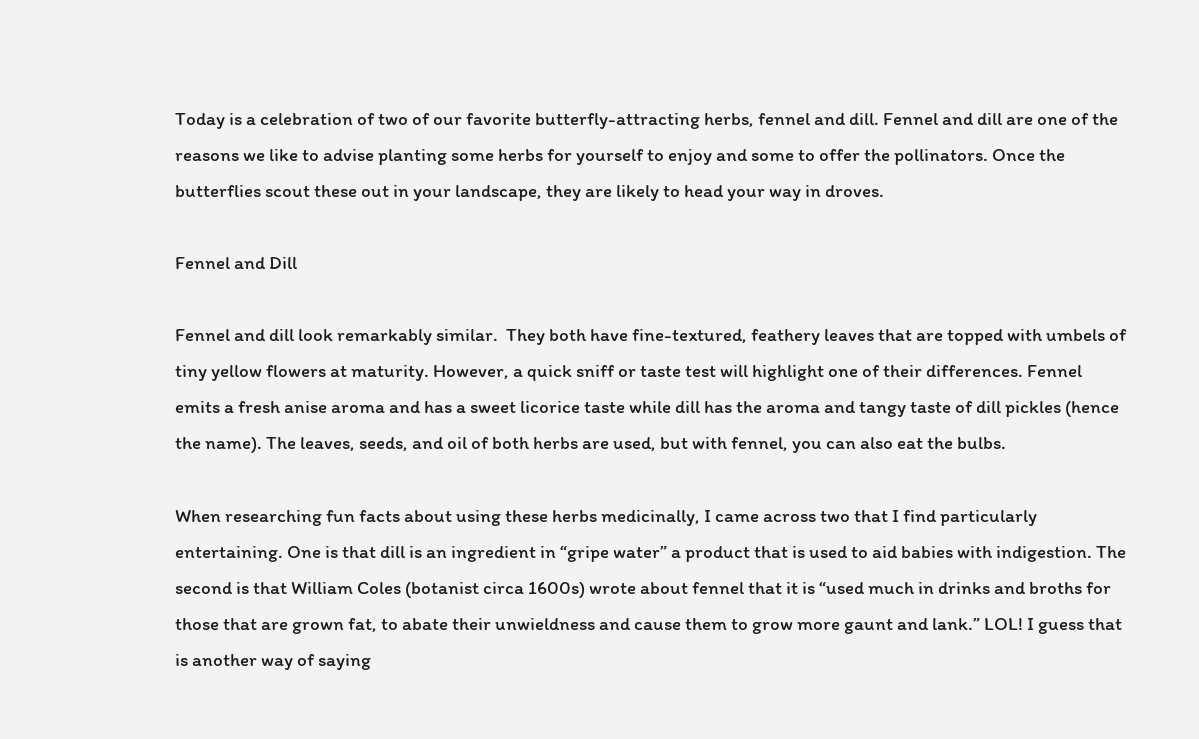Today is a celebration of two of our favorite butterfly-attracting herbs, fennel and dill. Fennel and dill are one of the reasons we like to advise planting some herbs for yourself to enjoy and some to offer the pollinators. Once the butterflies scout these out in your landscape, they are likely to head your way in droves.

Fennel and Dill

Fennel and dill look remarkably similar.  They both have fine-textured, feathery leaves that are topped with umbels of tiny yellow flowers at maturity. However, a quick sniff or taste test will highlight one of their differences. Fennel emits a fresh anise aroma and has a sweet licorice taste while dill has the aroma and tangy taste of dill pickles (hence the name). The leaves, seeds, and oil of both herbs are used, but with fennel, you can also eat the bulbs.

When researching fun facts about using these herbs medicinally, I came across two that I find particularly entertaining. One is that dill is an ingredient in “gripe water” a product that is used to aid babies with indigestion. The second is that William Coles (botanist circa 1600s) wrote about fennel that it is “used much in drinks and broths for those that are grown fat, to abate their unwieldness and cause them to grow more gaunt and lank.” LOL! I guess that is another way of saying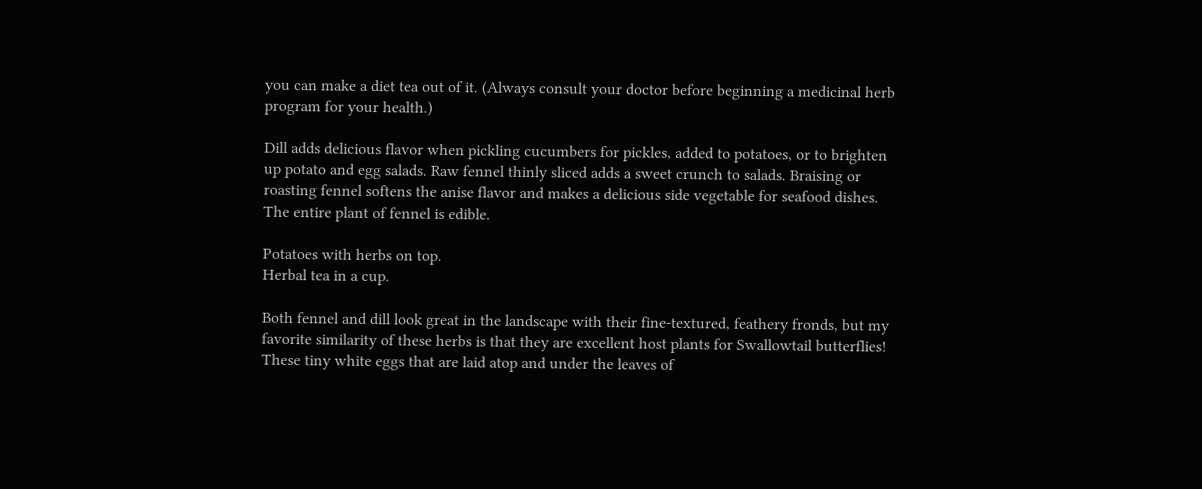you can make a diet tea out of it. (Always consult your doctor before beginning a medicinal herb program for your health.)

Dill adds delicious flavor when pickling cucumbers for pickles, added to potatoes, or to brighten up potato and egg salads. Raw fennel thinly sliced adds a sweet crunch to salads. Braising or roasting fennel softens the anise flavor and makes a delicious side vegetable for seafood dishes. The entire plant of fennel is edible.

Potatoes with herbs on top.
Herbal tea in a cup.

Both fennel and dill look great in the landscape with their fine-textured, feathery fronds, but my favorite similarity of these herbs is that they are excellent host plants for Swallowtail butterflies! These tiny white eggs that are laid atop and under the leaves of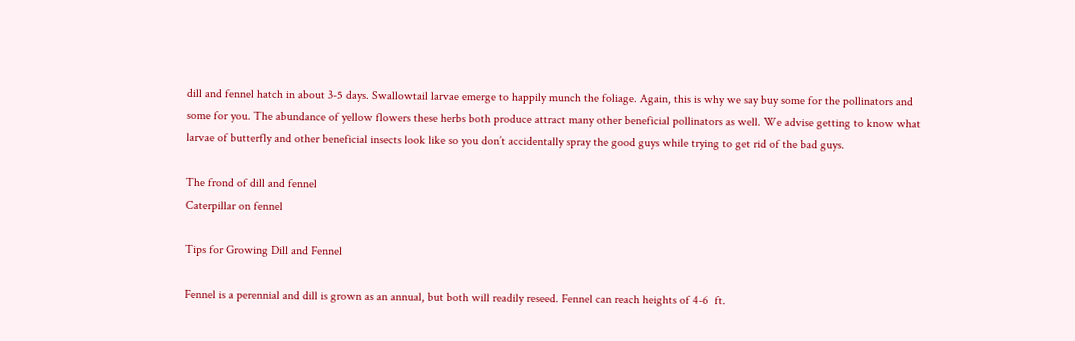dill and fennel hatch in about 3-5 days. Swallowtail larvae emerge to happily munch the foliage. Again, this is why we say buy some for the pollinators and some for you. The abundance of yellow flowers these herbs both produce attract many other beneficial pollinators as well. We advise getting to know what larvae of butterfly and other beneficial insects look like so you don’t accidentally spray the good guys while trying to get rid of the bad guys.

The frond of dill and fennel
Caterpillar on fennel

Tips for Growing Dill and Fennel

Fennel is a perennial and dill is grown as an annual, but both will readily reseed. Fennel can reach heights of 4-6  ft.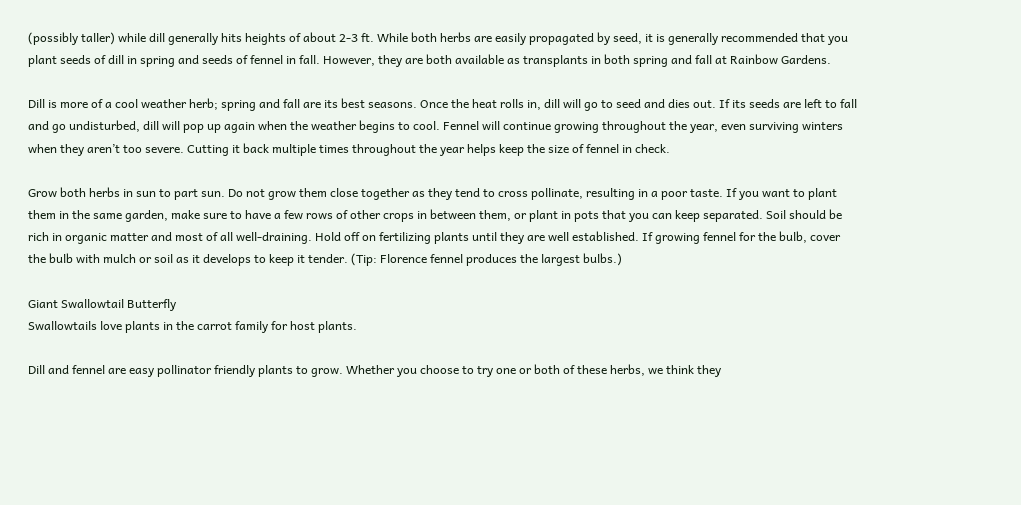(possibly taller) while dill generally hits heights of about 2-3 ft. While both herbs are easily propagated by seed, it is generally recommended that you plant seeds of dill in spring and seeds of fennel in fall. However, they are both available as transplants in both spring and fall at Rainbow Gardens.

Dill is more of a cool weather herb; spring and fall are its best seasons. Once the heat rolls in, dill will go to seed and dies out. If its seeds are left to fall and go undisturbed, dill will pop up again when the weather begins to cool. Fennel will continue growing throughout the year, even surviving winters when they aren’t too severe. Cutting it back multiple times throughout the year helps keep the size of fennel in check.

Grow both herbs in sun to part sun. Do not grow them close together as they tend to cross pollinate, resulting in a poor taste. If you want to plant them in the same garden, make sure to have a few rows of other crops in between them, or plant in pots that you can keep separated. Soil should be rich in organic matter and most of all well-draining. Hold off on fertilizing plants until they are well established. If growing fennel for the bulb, cover the bulb with mulch or soil as it develops to keep it tender. (Tip: Florence fennel produces the largest bulbs.)

Giant Swallowtail Butterfly
Swallowtails love plants in the carrot family for host plants.

Dill and fennel are easy pollinator friendly plants to grow. Whether you choose to try one or both of these herbs, we think they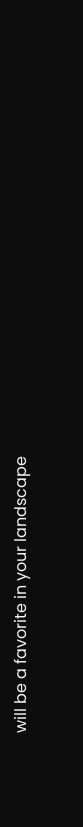will be a favorite in your landscape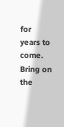for years to come. Bring on the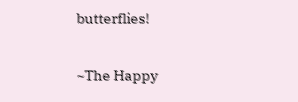butterflies!

~The Happy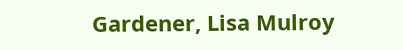Gardener, Lisa Mulroy